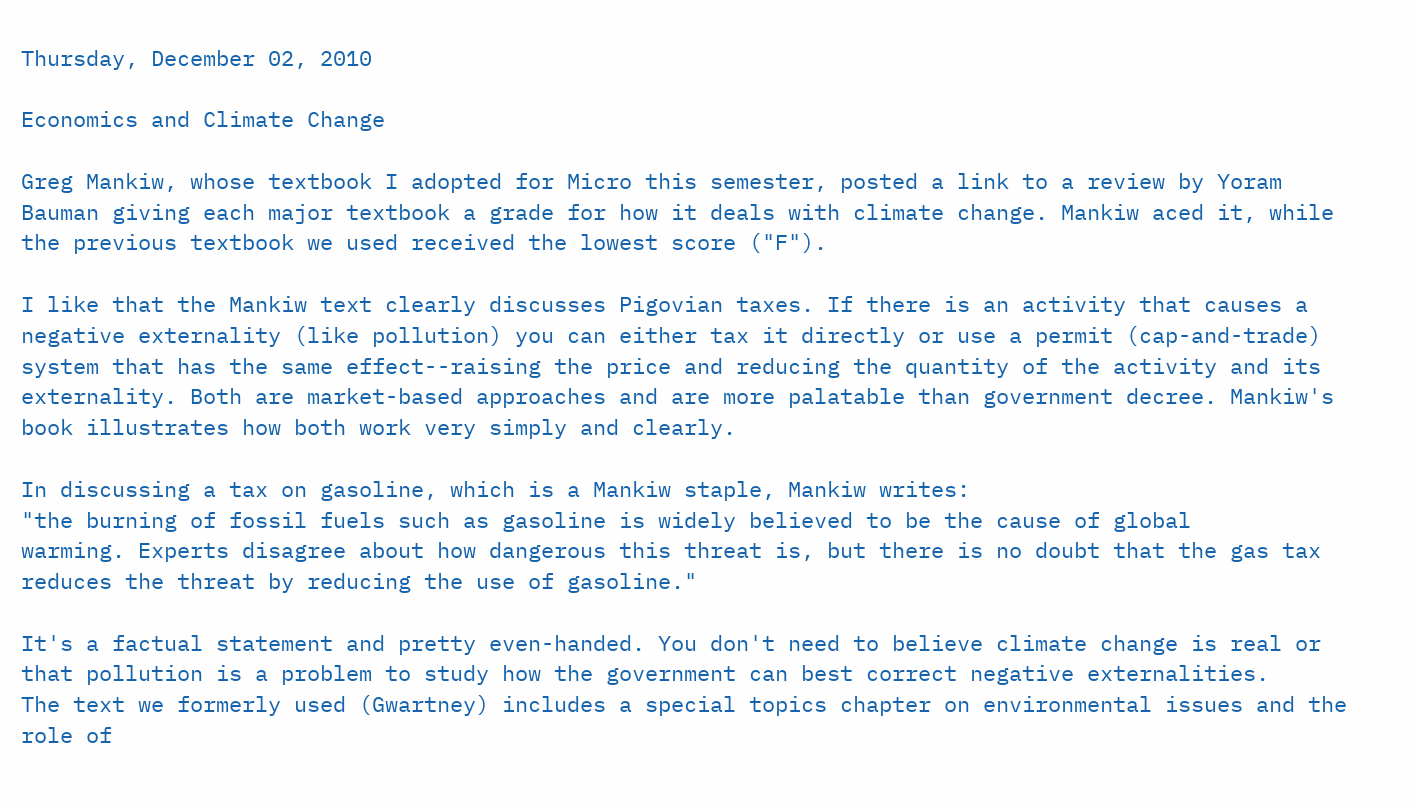Thursday, December 02, 2010

Economics and Climate Change

Greg Mankiw, whose textbook I adopted for Micro this semester, posted a link to a review by Yoram Bauman giving each major textbook a grade for how it deals with climate change. Mankiw aced it, while the previous textbook we used received the lowest score ("F").

I like that the Mankiw text clearly discusses Pigovian taxes. If there is an activity that causes a negative externality (like pollution) you can either tax it directly or use a permit (cap-and-trade) system that has the same effect--raising the price and reducing the quantity of the activity and its externality. Both are market-based approaches and are more palatable than government decree. Mankiw's book illustrates how both work very simply and clearly.

In discussing a tax on gasoline, which is a Mankiw staple, Mankiw writes:
"the burning of fossil fuels such as gasoline is widely believed to be the cause of global
warming. Experts disagree about how dangerous this threat is, but there is no doubt that the gas tax reduces the threat by reducing the use of gasoline."

It's a factual statement and pretty even-handed. You don't need to believe climate change is real or that pollution is a problem to study how the government can best correct negative externalities.
The text we formerly used (Gwartney) includes a special topics chapter on environmental issues and the role of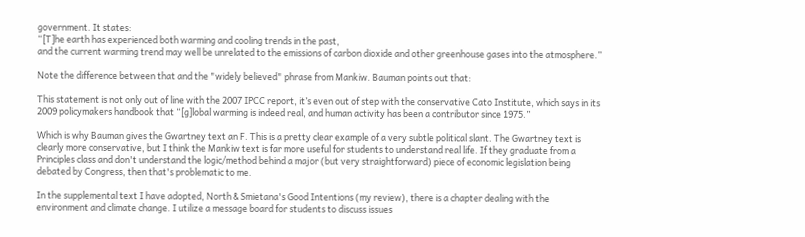government. It states:
“[T]he earth has experienced both warming and cooling trends in the past,
and the current warming trend may well be unrelated to the emissions of carbon dioxide and other greenhouse gases into the atmosphere.”

Note the difference between that and the "widely believed" phrase from Mankiw. Bauman points out that:

This statement is not only out of line with the 2007 IPCC report, it’s even out of step with the conservative Cato Institute, which says in its 2009 policymakers handbook that “[g]lobal warming is indeed real, and human activity has been a contributor since 1975.”

Which is why Bauman gives the Gwartney text an F. This is a pretty clear example of a very subtle political slant. The Gwartney text is clearly more conservative, but I think the Mankiw text is far more useful for students to understand real life. If they graduate from a Principles class and don't understand the logic/method behind a major (but very straightforward) piece of economic legislation being debated by Congress, then that's problematic to me.

In the supplemental text I have adopted, North & Smietana's Good Intentions (my review), there is a chapter dealing with the environment and climate change. I utilize a message board for students to discuss issues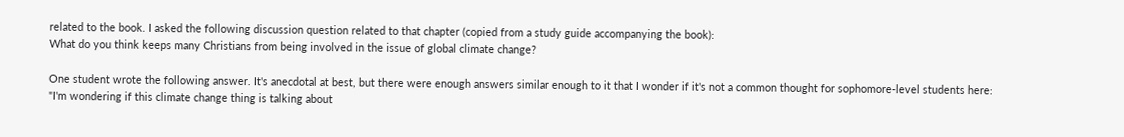related to the book. I asked the following discussion question related to that chapter (copied from a study guide accompanying the book):
What do you think keeps many Christians from being involved in the issue of global climate change?

One student wrote the following answer. It's anecdotal at best, but there were enough answers similar enough to it that I wonder if it's not a common thought for sophomore-level students here:
"I'm wondering if this climate change thing is talking about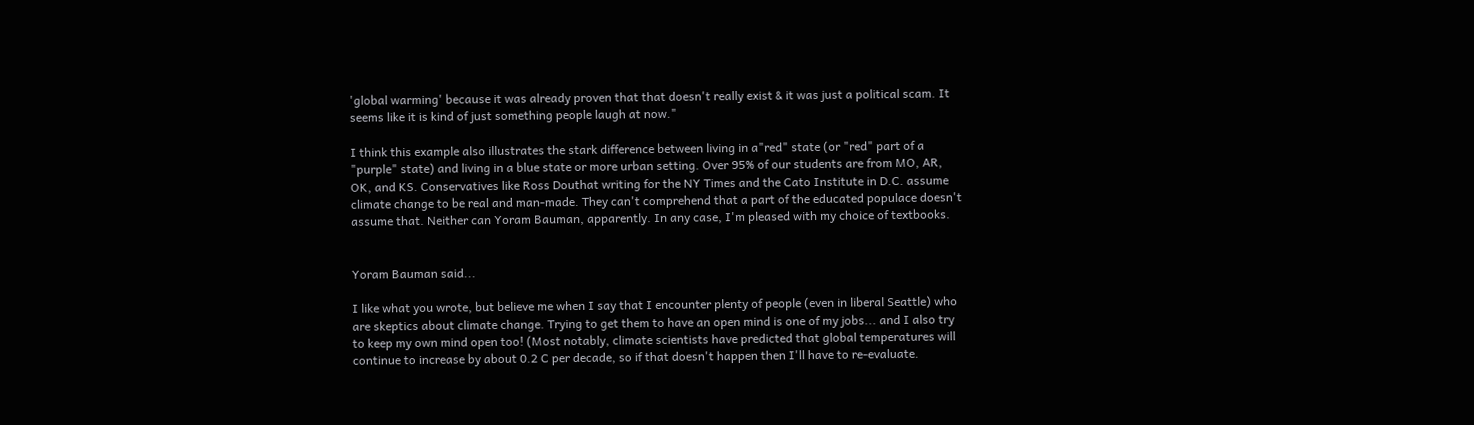'global warming' because it was already proven that that doesn't really exist & it was just a political scam. It seems like it is kind of just something people laugh at now."

I think this example also illustrates the stark difference between living in a"red" state (or "red" part of a "purple" state) and living in a blue state or more urban setting. Over 95% of our students are from MO, AR, OK, and KS. Conservatives like Ross Douthat writing for the NY Times and the Cato Institute in D.C. assume climate change to be real and man-made. They can't comprehend that a part of the educated populace doesn't assume that. Neither can Yoram Bauman, apparently. In any case, I'm pleased with my choice of textbooks.


Yoram Bauman said...

I like what you wrote, but believe me when I say that I encounter plenty of people (even in liberal Seattle) who are skeptics about climate change. Trying to get them to have an open mind is one of my jobs... and I also try to keep my own mind open too! (Most notably, climate scientists have predicted that global temperatures will continue to increase by about 0.2 C per decade, so if that doesn't happen then I'll have to re-evaluate.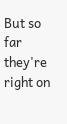But so far they're right on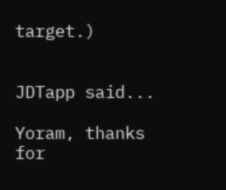target.)


JDTapp said...

Yoram, thanks for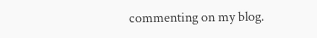commenting on my blog.